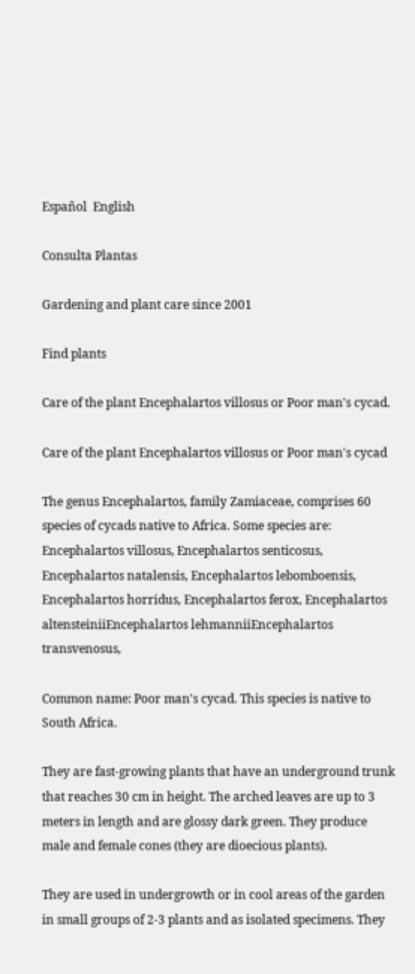Español  English

Consulta Plantas

Gardening and plant care since 2001

Find plants

Care of the plant Encephalartos villosus or Poor man's cycad.

Care of the plant Encephalartos villosus or Poor man's cycad

The genus Encephalartos, family Zamiaceae, comprises 60 species of cycads native to Africa. Some species are: Encephalartos villosus, Encephalartos senticosus, Encephalartos natalensis, Encephalartos lebomboensis, Encephalartos horridus, Encephalartos ferox, Encephalartos altensteiniiEncephalartos lehmanniiEncephalartos transvenosus,

Common name: Poor man's cycad. This species is native to South Africa.

They are fast-growing plants that have an underground trunk that reaches 30 cm in height. The arched leaves are up to 3 meters in length and are glossy dark green. They produce male and female cones (they are dioecious plants).

They are used in undergrowth or in cool areas of the garden in small groups of 2-3 plants and as isolated specimens. They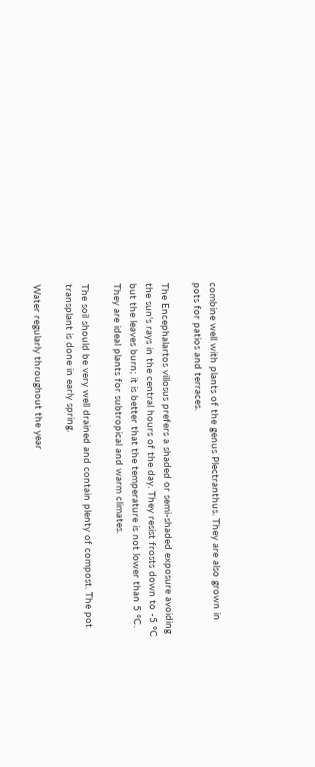combine well with plants of the genus Plectranthus. They are also grown in pots for patios and terraces.

The Encephalartos villosus prefers a shaded or semi-shaded exposure avoiding the sun's rays in the central hours of the day. They resist frosts down to -5 ºC but the leaves burn; it is better that the temperature is not lower than 5 ºC. They are ideal plants for subtropical and warm climates.

The soil should be very well drained and contain plenty of compost. The pot transplant is done in early spring.

Water regularly throughout the year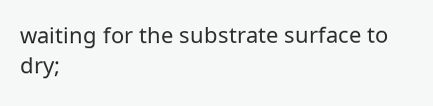waiting for the substrate surface to dry;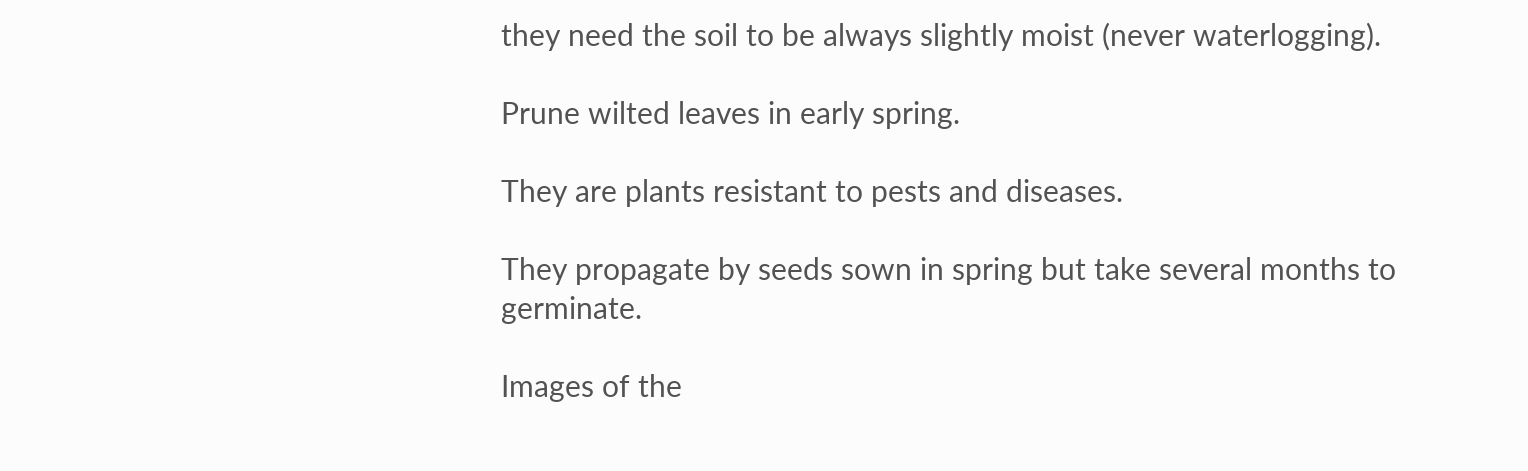they need the soil to be always slightly moist (never waterlogging).

Prune wilted leaves in early spring.

They are plants resistant to pests and diseases.

They propagate by seeds sown in spring but take several months to germinate.

Images of the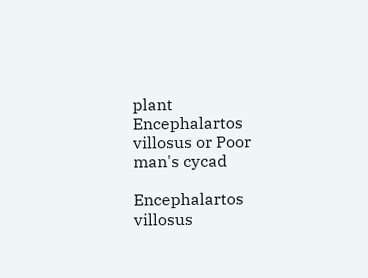plant Encephalartos villosus or Poor man's cycad

Encephalartos villosus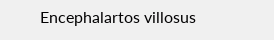Encephalartos villosus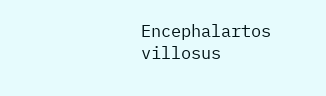Encephalartos villosus